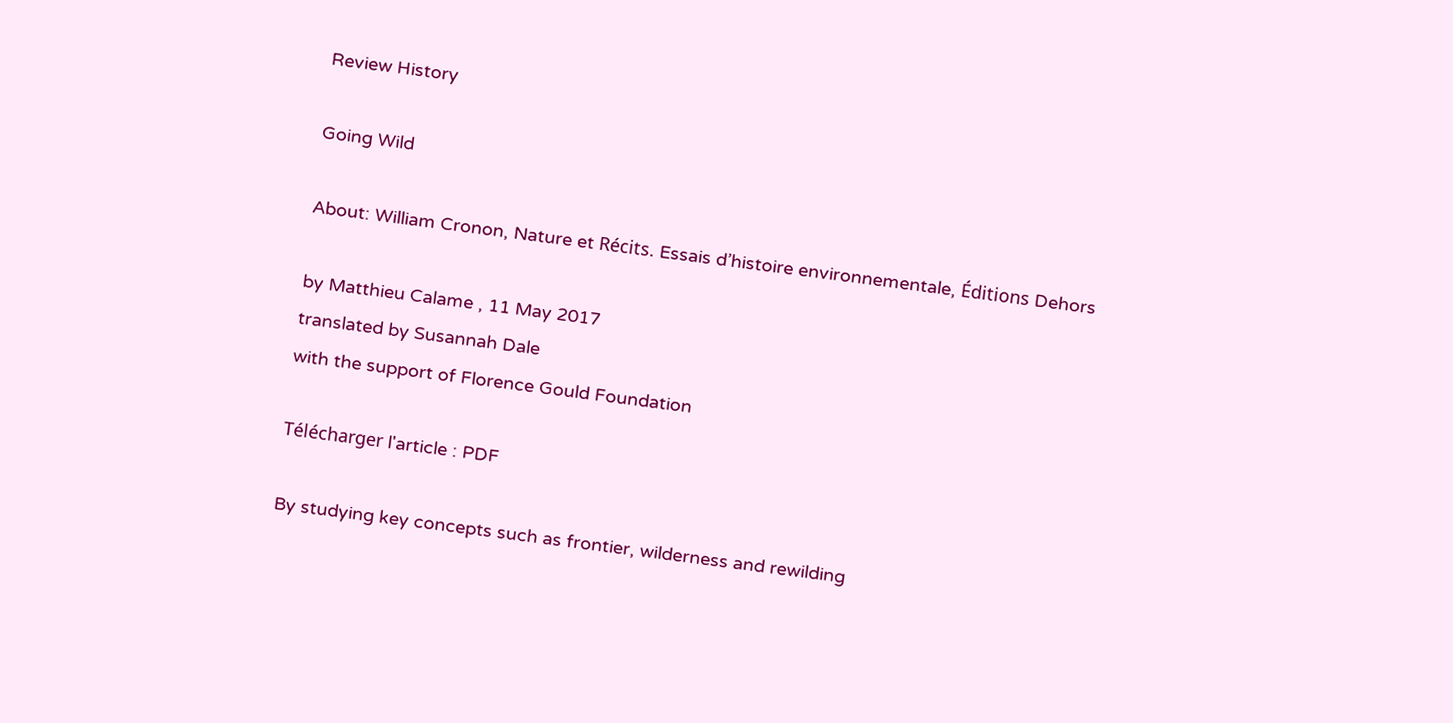Review History

Going Wild

About: William Cronon, Nature et Récits. Essais d’histoire environnementale, Éditions Dehors

by Matthieu Calame , 11 May 2017
translated by Susannah Dale
with the support of Florence Gould Foundation

Télécharger l'article : PDF

By studying key concepts such as frontier, wilderness and rewilding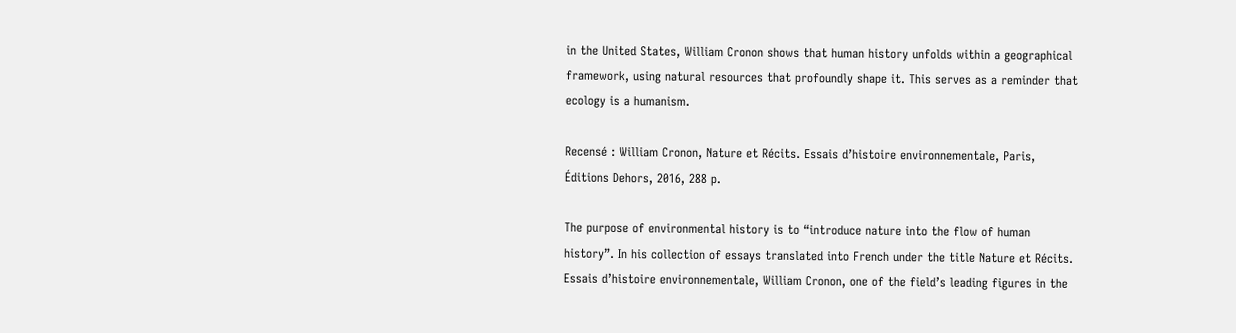in the United States, William Cronon shows that human history unfolds within a geographical framework, using natural resources that profoundly shape it. This serves as a reminder that ecology is a humanism.

Recensé : William Cronon, Nature et Récits. Essais d’histoire environnementale, Paris, Éditions Dehors, 2016, 288 p.

The purpose of environmental history is to “introduce nature into the flow of human history”. In his collection of essays translated into French under the title Nature et Récits. Essais d’histoire environnementale, William Cronon, one of the field’s leading figures in the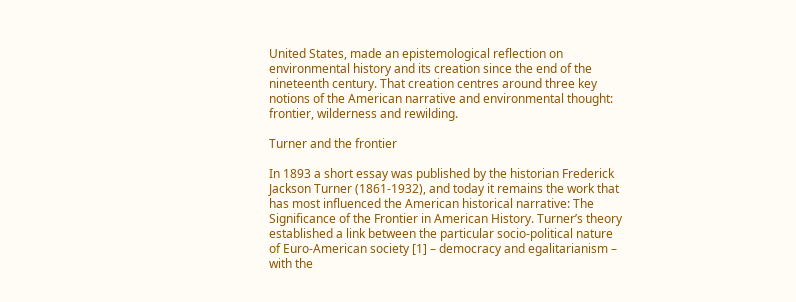United States, made an epistemological reflection on environmental history and its creation since the end of the nineteenth century. That creation centres around three key notions of the American narrative and environmental thought: frontier, wilderness and rewilding.

Turner and the frontier

In 1893 a short essay was published by the historian Frederick Jackson Turner (1861-1932), and today it remains the work that has most influenced the American historical narrative: The Significance of the Frontier in American History. Turner’s theory established a link between the particular socio-political nature of Euro-American society [1] – democracy and egalitarianism – with the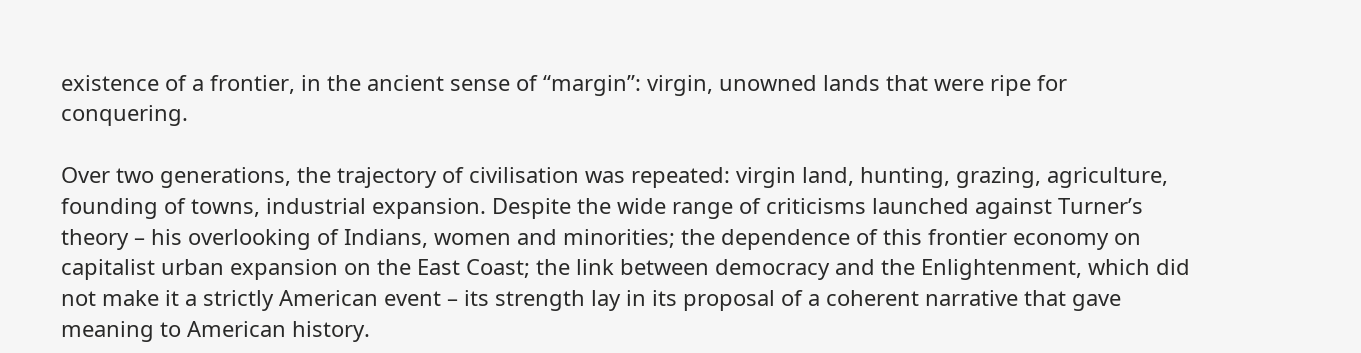existence of a frontier, in the ancient sense of “margin”: virgin, unowned lands that were ripe for conquering.

Over two generations, the trajectory of civilisation was repeated: virgin land, hunting, grazing, agriculture, founding of towns, industrial expansion. Despite the wide range of criticisms launched against Turner’s theory – his overlooking of Indians, women and minorities; the dependence of this frontier economy on capitalist urban expansion on the East Coast; the link between democracy and the Enlightenment, which did not make it a strictly American event – its strength lay in its proposal of a coherent narrative that gave meaning to American history.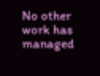No other work has managed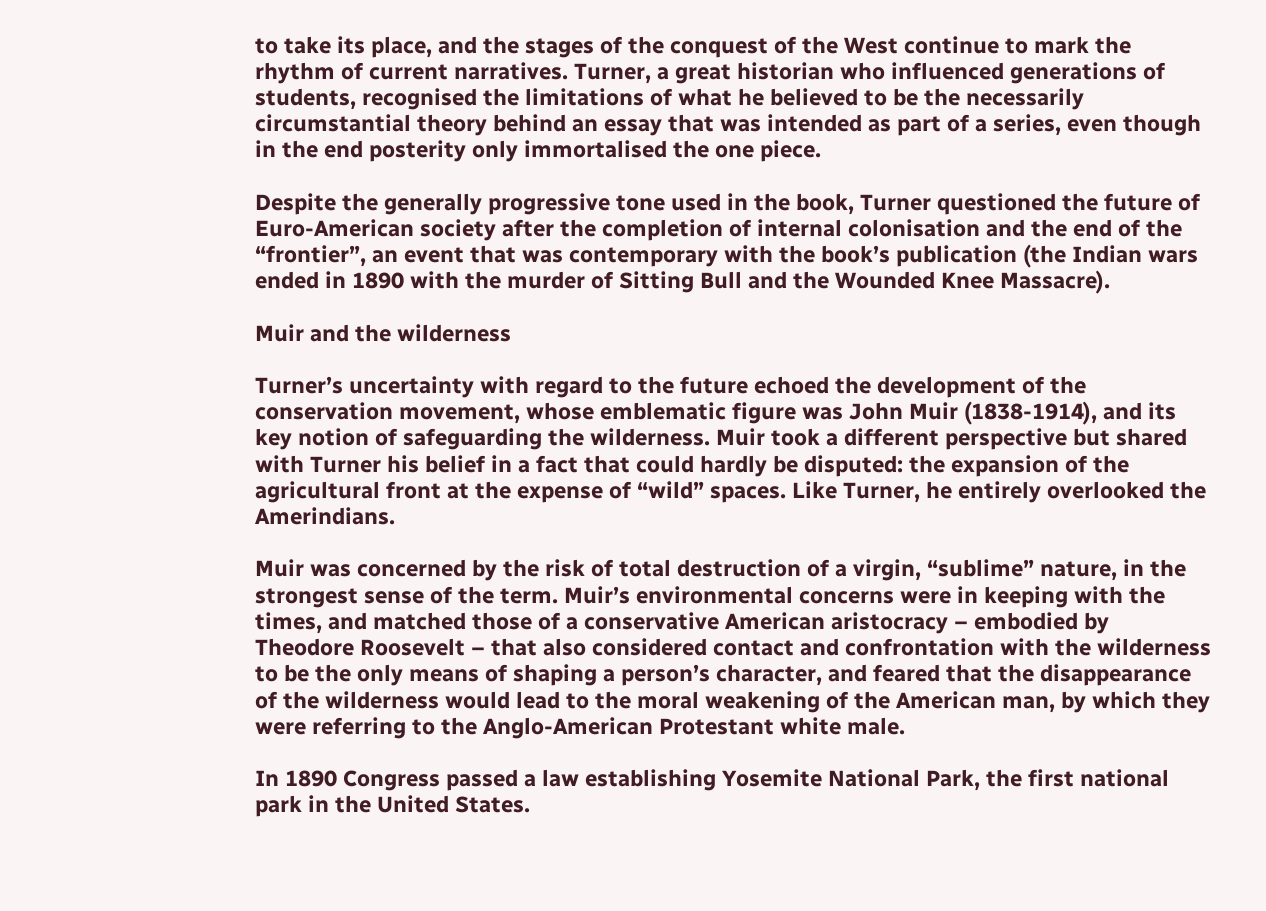to take its place, and the stages of the conquest of the West continue to mark the rhythm of current narratives. Turner, a great historian who influenced generations of students, recognised the limitations of what he believed to be the necessarily circumstantial theory behind an essay that was intended as part of a series, even though in the end posterity only immortalised the one piece.

Despite the generally progressive tone used in the book, Turner questioned the future of Euro-American society after the completion of internal colonisation and the end of the “frontier”, an event that was contemporary with the book’s publication (the Indian wars ended in 1890 with the murder of Sitting Bull and the Wounded Knee Massacre).

Muir and the wilderness

Turner’s uncertainty with regard to the future echoed the development of the conservation movement, whose emblematic figure was John Muir (1838-1914), and its key notion of safeguarding the wilderness. Muir took a different perspective but shared with Turner his belief in a fact that could hardly be disputed: the expansion of the agricultural front at the expense of “wild” spaces. Like Turner, he entirely overlooked the Amerindians.

Muir was concerned by the risk of total destruction of a virgin, “sublime” nature, in the strongest sense of the term. Muir’s environmental concerns were in keeping with the times, and matched those of a conservative American aristocracy – embodied by Theodore Roosevelt – that also considered contact and confrontation with the wilderness to be the only means of shaping a person’s character, and feared that the disappearance of the wilderness would lead to the moral weakening of the American man, by which they were referring to the Anglo-American Protestant white male.

In 1890 Congress passed a law establishing Yosemite National Park, the first national park in the United States.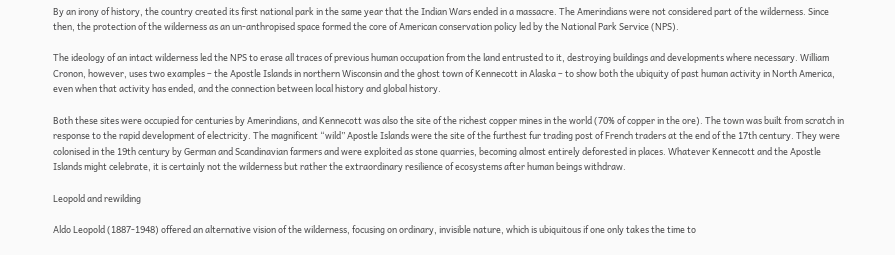By an irony of history, the country created its first national park in the same year that the Indian Wars ended in a massacre. The Amerindians were not considered part of the wilderness. Since then, the protection of the wilderness as an un-anthropised space formed the core of American conservation policy led by the National Park Service (NPS).

The ideology of an intact wilderness led the NPS to erase all traces of previous human occupation from the land entrusted to it, destroying buildings and developments where necessary. William Cronon, however, uses two examples – the Apostle Islands in northern Wisconsin and the ghost town of Kennecott in Alaska – to show both the ubiquity of past human activity in North America, even when that activity has ended, and the connection between local history and global history.

Both these sites were occupied for centuries by Amerindians, and Kennecott was also the site of the richest copper mines in the world (70% of copper in the ore). The town was built from scratch in response to the rapid development of electricity. The magnificent “wild” Apostle Islands were the site of the furthest fur trading post of French traders at the end of the 17th century. They were colonised in the 19th century by German and Scandinavian farmers and were exploited as stone quarries, becoming almost entirely deforested in places. Whatever Kennecott and the Apostle Islands might celebrate, it is certainly not the wilderness but rather the extraordinary resilience of ecosystems after human beings withdraw.

Leopold and rewilding

Aldo Leopold (1887-1948) offered an alternative vision of the wilderness, focusing on ordinary, invisible nature, which is ubiquitous if one only takes the time to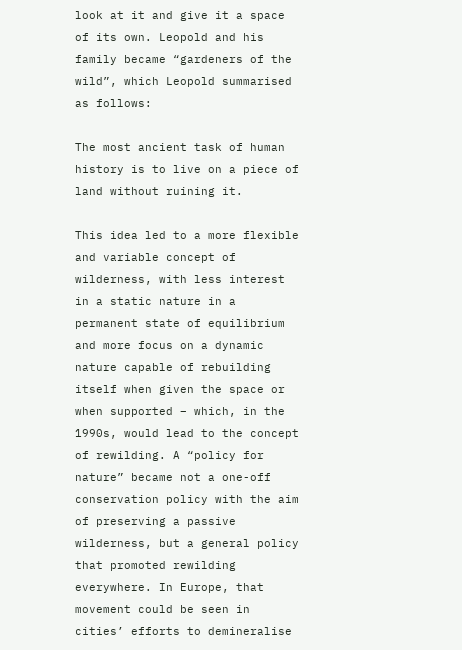look at it and give it a space of its own. Leopold and his family became “gardeners of the wild”, which Leopold summarised as follows:

The most ancient task of human history is to live on a piece of land without ruining it.

This idea led to a more flexible and variable concept of wilderness, with less interest in a static nature in a permanent state of equilibrium and more focus on a dynamic nature capable of rebuilding itself when given the space or when supported – which, in the 1990s, would lead to the concept of rewilding. A “policy for nature” became not a one-off conservation policy with the aim of preserving a passive wilderness, but a general policy that promoted rewilding everywhere. In Europe, that movement could be seen in cities’ efforts to demineralise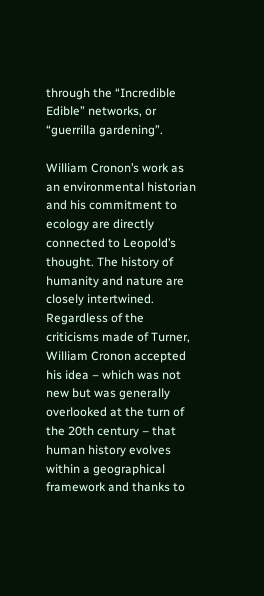through the “Incredible Edible” networks, or “guerrilla gardening”.

William Cronon’s work as an environmental historian and his commitment to ecology are directly connected to Leopold’s thought. The history of humanity and nature are closely intertwined. Regardless of the criticisms made of Turner, William Cronon accepted his idea – which was not new but was generally overlooked at the turn of the 20th century – that human history evolves within a geographical framework and thanks to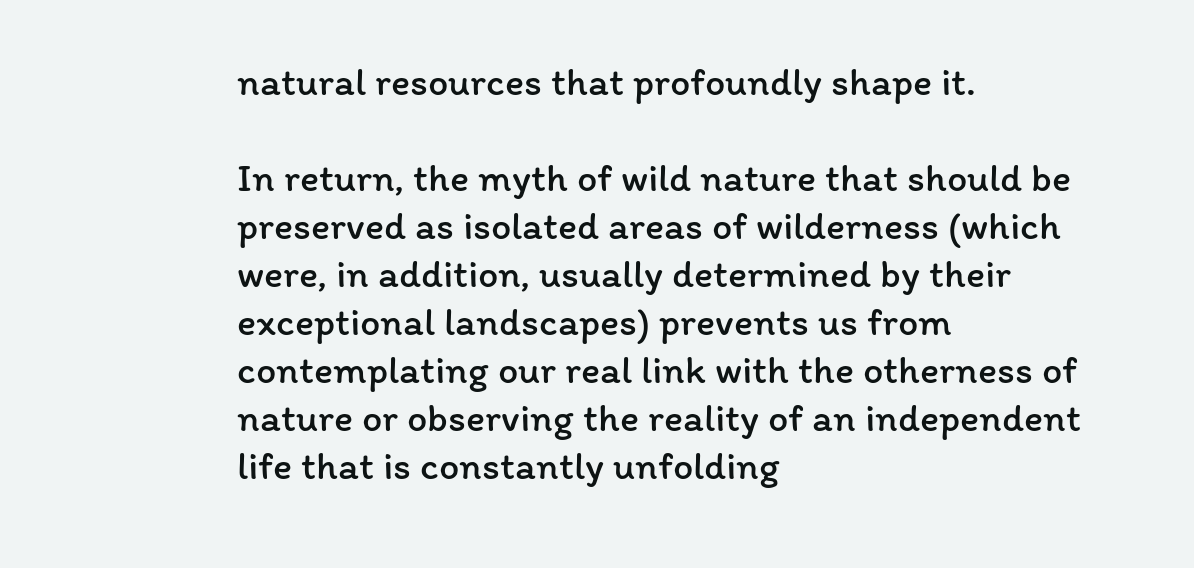natural resources that profoundly shape it.

In return, the myth of wild nature that should be preserved as isolated areas of wilderness (which were, in addition, usually determined by their exceptional landscapes) prevents us from contemplating our real link with the otherness of nature or observing the reality of an independent life that is constantly unfolding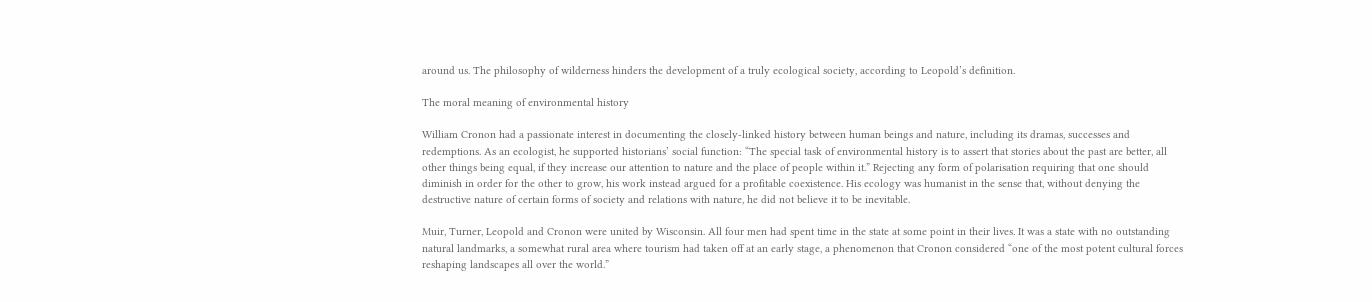around us. The philosophy of wilderness hinders the development of a truly ecological society, according to Leopold’s definition.

The moral meaning of environmental history

William Cronon had a passionate interest in documenting the closely-linked history between human beings and nature, including its dramas, successes and redemptions. As an ecologist, he supported historians’ social function: “The special task of environmental history is to assert that stories about the past are better, all other things being equal, if they increase our attention to nature and the place of people within it.” Rejecting any form of polarisation requiring that one should diminish in order for the other to grow, his work instead argued for a profitable coexistence. His ecology was humanist in the sense that, without denying the destructive nature of certain forms of society and relations with nature, he did not believe it to be inevitable.

Muir, Turner, Leopold and Cronon were united by Wisconsin. All four men had spent time in the state at some point in their lives. It was a state with no outstanding natural landmarks, a somewhat rural area where tourism had taken off at an early stage, a phenomenon that Cronon considered “one of the most potent cultural forces reshaping landscapes all over the world.”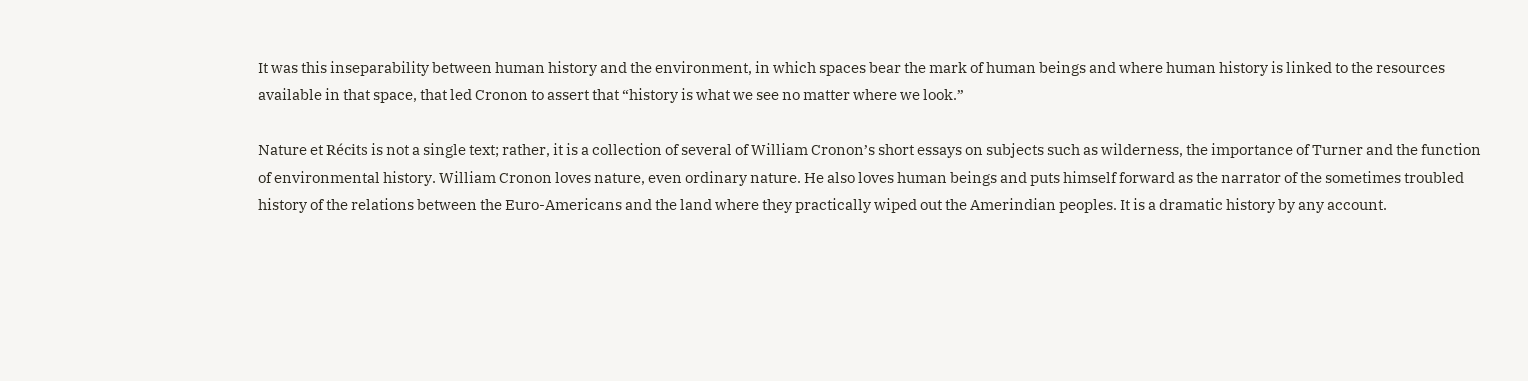It was this inseparability between human history and the environment, in which spaces bear the mark of human beings and where human history is linked to the resources available in that space, that led Cronon to assert that “history is what we see no matter where we look.”

Nature et Récits is not a single text; rather, it is a collection of several of William Cronon’s short essays on subjects such as wilderness, the importance of Turner and the function of environmental history. William Cronon loves nature, even ordinary nature. He also loves human beings and puts himself forward as the narrator of the sometimes troubled history of the relations between the Euro-Americans and the land where they practically wiped out the Amerindian peoples. It is a dramatic history by any account.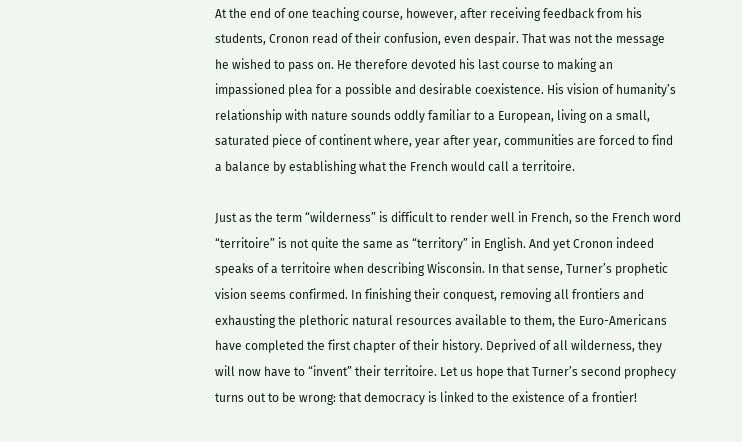At the end of one teaching course, however, after receiving feedback from his students, Cronon read of their confusion, even despair. That was not the message he wished to pass on. He therefore devoted his last course to making an impassioned plea for a possible and desirable coexistence. His vision of humanity’s relationship with nature sounds oddly familiar to a European, living on a small, saturated piece of continent where, year after year, communities are forced to find a balance by establishing what the French would call a territoire.

Just as the term “wilderness” is difficult to render well in French, so the French word “territoire” is not quite the same as “territory” in English. And yet Cronon indeed speaks of a territoire when describing Wisconsin. In that sense, Turner’s prophetic vision seems confirmed. In finishing their conquest, removing all frontiers and exhausting the plethoric natural resources available to them, the Euro-Americans have completed the first chapter of their history. Deprived of all wilderness, they will now have to “invent” their territoire. Let us hope that Turner’s second prophecy turns out to be wrong: that democracy is linked to the existence of a frontier!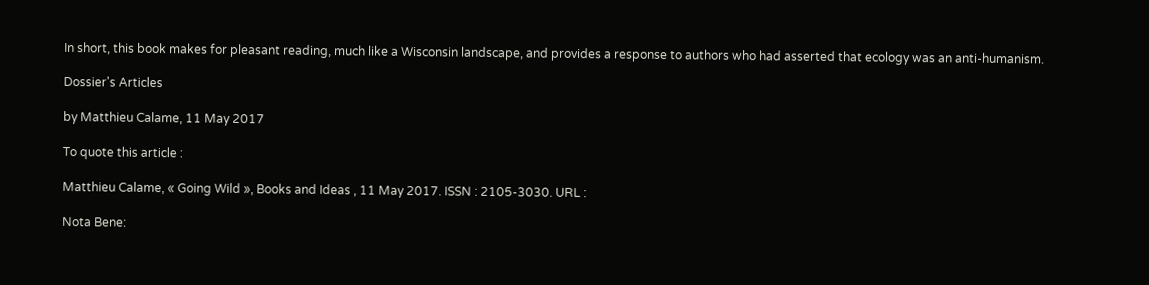In short, this book makes for pleasant reading, much like a Wisconsin landscape, and provides a response to authors who had asserted that ecology was an anti-humanism.

Dossier's Articles

by Matthieu Calame, 11 May 2017

To quote this article :

Matthieu Calame, « Going Wild », Books and Ideas , 11 May 2017. ISSN : 2105-3030. URL :

Nota Bene: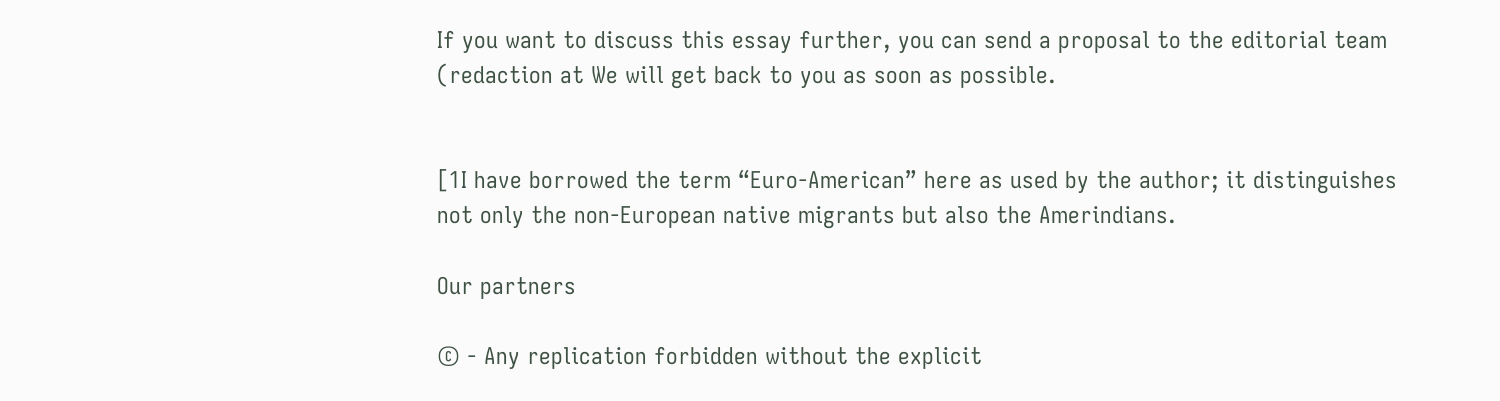If you want to discuss this essay further, you can send a proposal to the editorial team (redaction at We will get back to you as soon as possible.


[1I have borrowed the term “Euro-American” here as used by the author; it distinguishes not only the non-European native migrants but also the Amerindians.

Our partners

© - Any replication forbidden without the explicit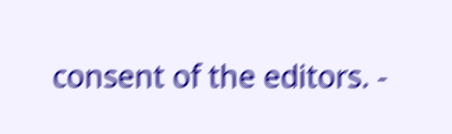consent of the editors. -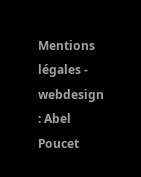Mentions légales - webdesign : Abel Poucet